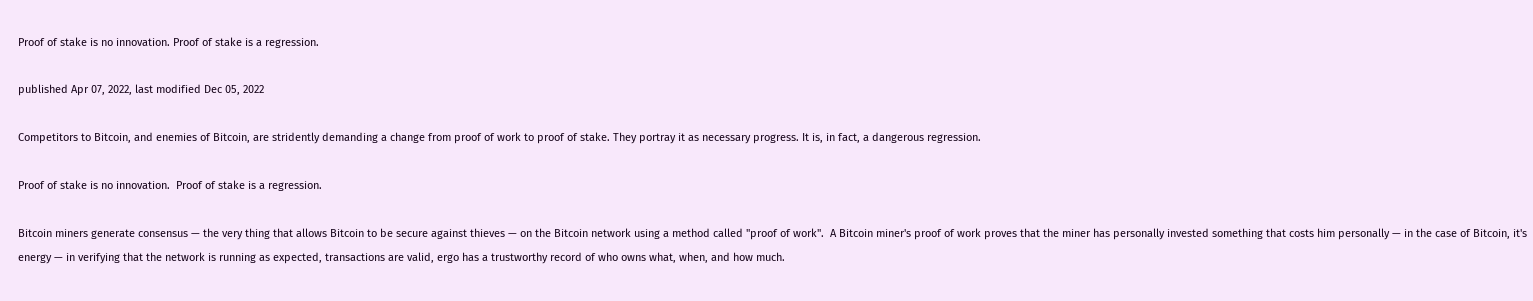Proof of stake is no innovation. Proof of stake is a regression.

published Apr 07, 2022, last modified Dec 05, 2022

Competitors to Bitcoin, and enemies of Bitcoin, are stridently demanding a change from proof of work to proof of stake. They portray it as necessary progress. It is, in fact, a dangerous regression.

Proof of stake is no innovation.  Proof of stake is a regression.

Bitcoin miners generate consensus — the very thing that allows Bitcoin to be secure against thieves — on the Bitcoin network using a method called "proof of work".  A Bitcoin miner's proof of work proves that the miner has personally invested something that costs him personally — in the case of Bitcoin, it's energy — in verifying that the network is running as expected, transactions are valid, ergo has a trustworthy record of who owns what, when, and how much.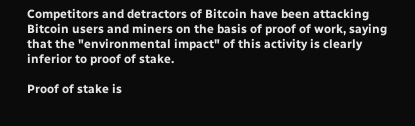Competitors and detractors of Bitcoin have been attacking Bitcoin users and miners on the basis of proof of work, saying that the "environmental impact" of this activity is clearly inferior to proof of stake.

Proof of stake is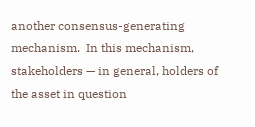another consensus-generating mechanism.  In this mechanism, stakeholders — in general, holders of the asset in question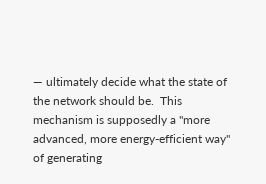— ultimately decide what the state of the network should be.  This mechanism is supposedly a "more advanced, more energy-efficient way" of generating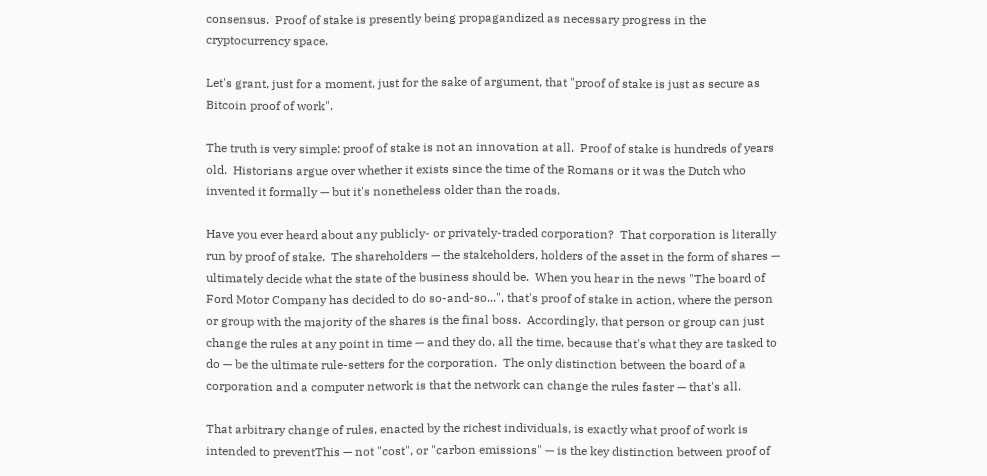consensus.  Proof of stake is presently being propagandized as necessary progress in the cryptocurrency space.

Let's grant, just for a moment, just for the sake of argument, that "proof of stake is just as secure as Bitcoin proof of work".

The truth is very simple: proof of stake is not an innovation at all.  Proof of stake is hundreds of years old.  Historians argue over whether it exists since the time of the Romans or it was the Dutch who invented it formally — but it's nonetheless older than the roads.

Have you ever heard about any publicly- or privately-traded corporation?  That corporation is literally run by proof of stake.  The shareholders — the stakeholders, holders of the asset in the form of shares — ultimately decide what the state of the business should be.  When you hear in the news "The board of Ford Motor Company has decided to do so-and-so...", that's proof of stake in action, where the person or group with the majority of the shares is the final boss.  Accordingly, that person or group can just change the rules at any point in time — and they do, all the time, because that's what they are tasked to do — be the ultimate rule-setters for the corporation.  The only distinction between the board of a corporation and a computer network is that the network can change the rules faster — that's all.

That arbitrary change of rules, enacted by the richest individuals, is exactly what proof of work is intended to preventThis — not "cost", or "carbon emissions" — is the key distinction between proof of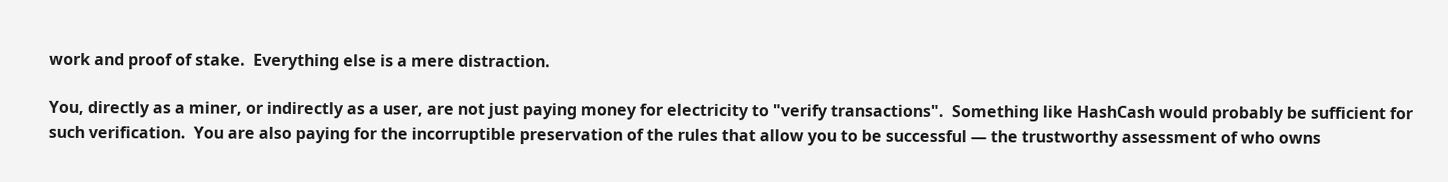work and proof of stake.  Everything else is a mere distraction.

You, directly as a miner, or indirectly as a user, are not just paying money for electricity to "verify transactions".  Something like HashCash would probably be sufficient for such verification.  You are also paying for the incorruptible preservation of the rules that allow you to be successful — the trustworthy assessment of who owns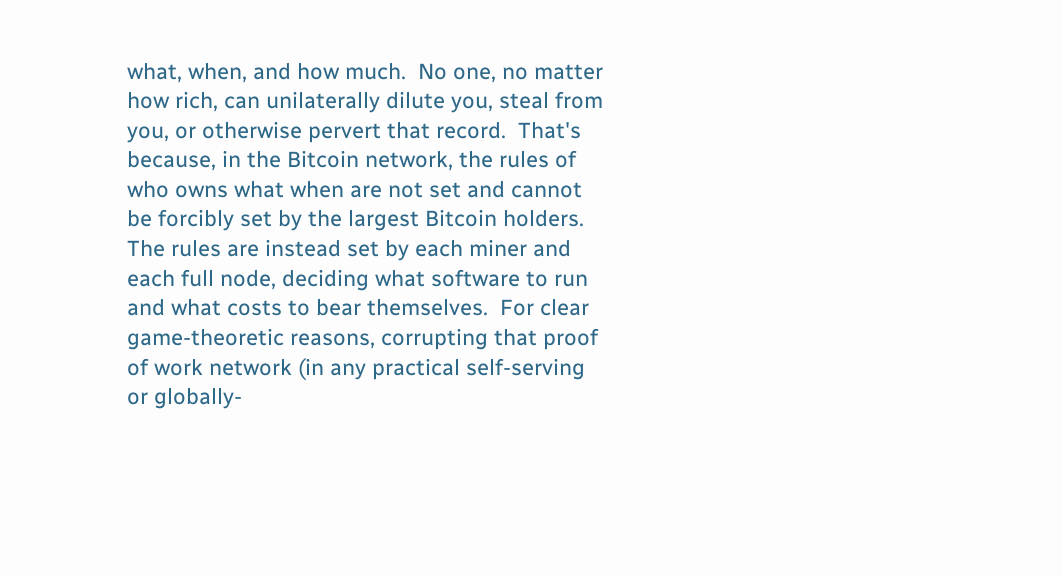what, when, and how much.  No one, no matter how rich, can unilaterally dilute you, steal from you, or otherwise pervert that record.  That's because, in the Bitcoin network, the rules of who owns what when are not set and cannot be forcibly set by the largest Bitcoin holders.  The rules are instead set by each miner and each full node, deciding what software to run and what costs to bear themselves.  For clear game-theoretic reasons, corrupting that proof of work network (in any practical self-serving or globally-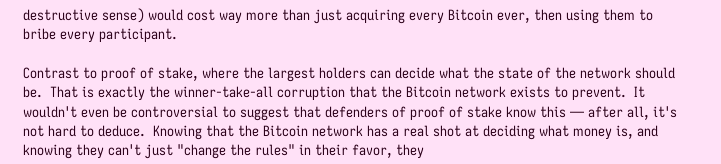destructive sense) would cost way more than just acquiring every Bitcoin ever, then using them to bribe every participant.

Contrast to proof of stake, where the largest holders can decide what the state of the network should be.  That is exactly the winner-take-all corruption that the Bitcoin network exists to prevent.  It wouldn't even be controversial to suggest that defenders of proof of stake know this — after all, it's not hard to deduce.  Knowing that the Bitcoin network has a real shot at deciding what money is, and knowing they can't just "change the rules" in their favor, they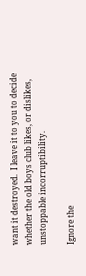want it destroyed.  I leave it to you to decide whether the old boys club likes, or dislikes, unstoppable incorruptibility.

Ignore the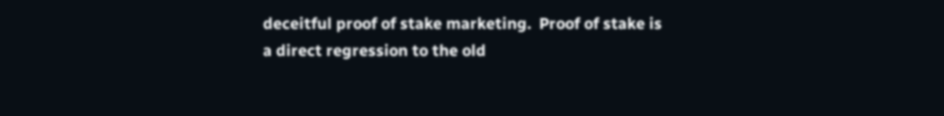deceitful proof of stake marketing.  Proof of stake is a direct regression to the old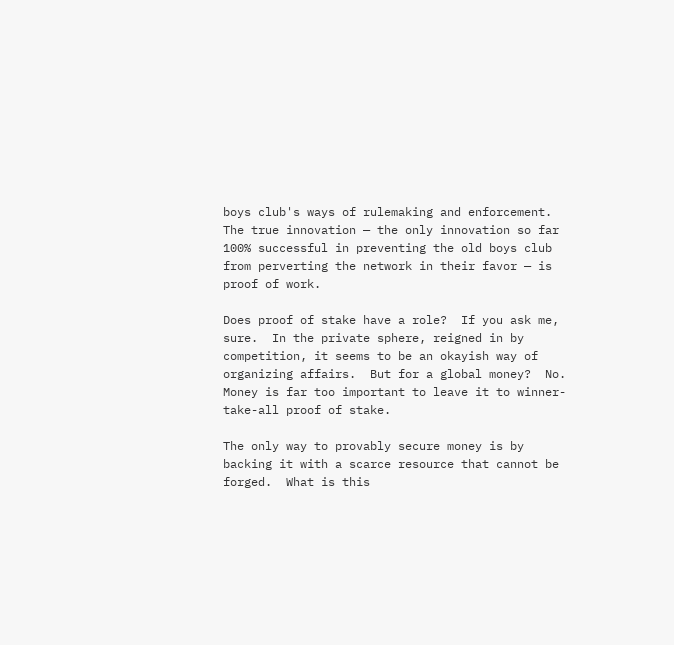boys club's ways of rulemaking and enforcement.  The true innovation — the only innovation so far 100% successful in preventing the old boys club from perverting the network in their favor — is proof of work.

Does proof of stake have a role?  If you ask me, sure.  In the private sphere, reigned in by competition, it seems to be an okayish way of organizing affairs.  But for a global money?  No.  Money is far too important to leave it to winner-take-all proof of stake.

The only way to provably secure money is by backing it with a scarce resource that cannot be forged.  What is this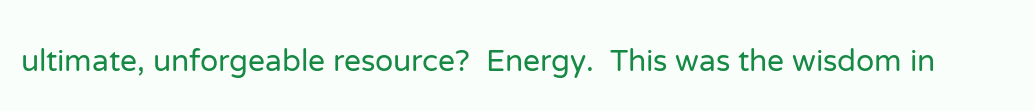ultimate, unforgeable resource?  Energy.  This was the wisdom in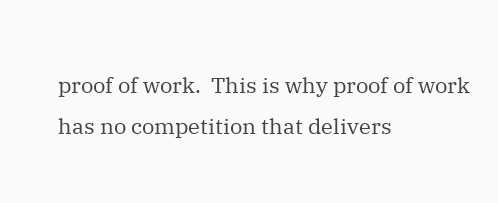proof of work.  This is why proof of work has no competition that delivers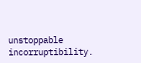unstoppable incorruptibility.